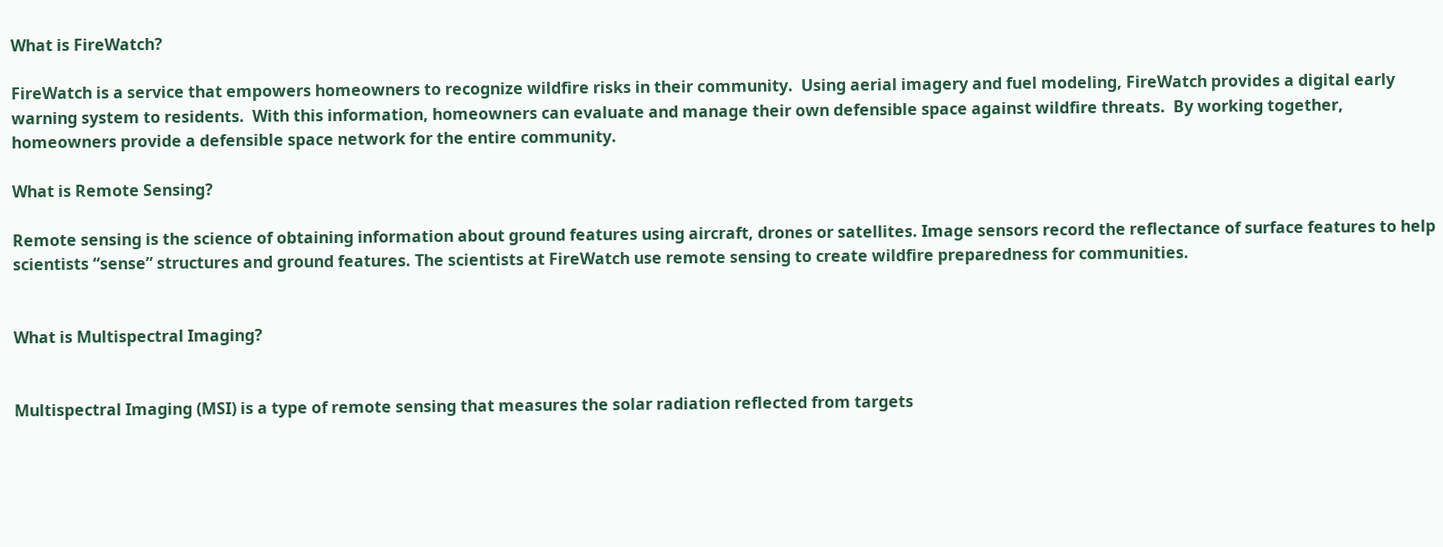What is FireWatch?

FireWatch is a service that empowers homeowners to recognize wildfire risks in their community.  Using aerial imagery and fuel modeling, FireWatch provides a digital early warning system to residents.  With this information, homeowners can evaluate and manage their own defensible space against wildfire threats.  By working together, homeowners provide a defensible space network for the entire community.

What is Remote Sensing?

Remote sensing is the science of obtaining information about ground features using aircraft, drones or satellites. Image sensors record the reflectance of surface features to help scientists “sense” structures and ground features. The scientists at FireWatch use remote sensing to create wildfire preparedness for communities.


What is Multispectral Imaging?


Multispectral Imaging (MSI) is a type of remote sensing that measures the solar radiation reflected from targets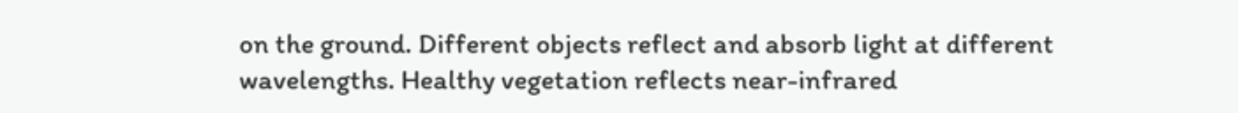on the ground. Different objects reflect and absorb light at different wavelengths. Healthy vegetation reflects near-infrared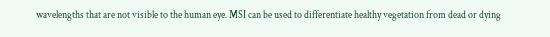wavelengths that are not visible to the human eye. MSI can be used to differentiate healthy vegetation from dead or dying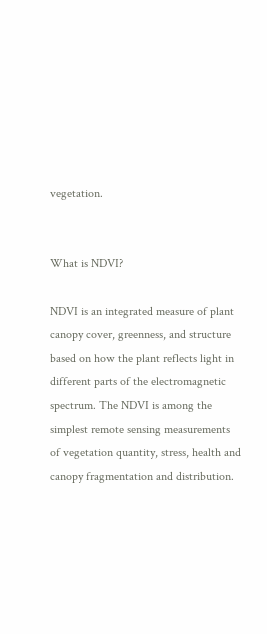vegetation.


What is NDVI?

NDVI is an integrated measure of plant canopy cover, greenness, and structure based on how the plant reflects light in different parts of the electromagnetic spectrum. The NDVI is among the simplest remote sensing measurements of vegetation quantity, stress, health and canopy fragmentation and distribution.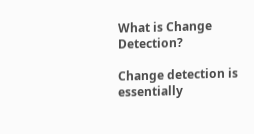What is Change Detection?

Change detection is essentially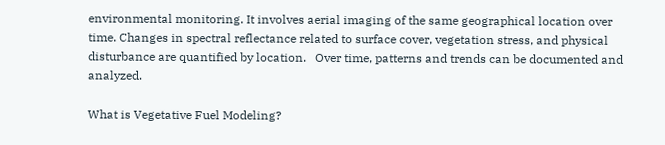environmental monitoring. It involves aerial imaging of the same geographical location over time. Changes in spectral reflectance related to surface cover, vegetation stress, and physical disturbance are quantified by location.   Over time, patterns and trends can be documented and analyzed.

What is Vegetative Fuel Modeling?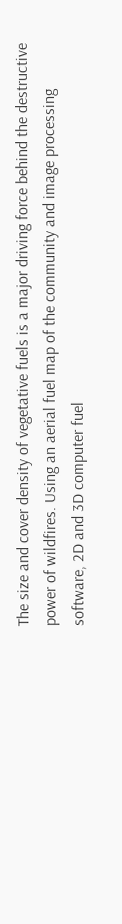The size and cover density of vegetative fuels is a major driving force behind the destructive power of wildfires. Using an aerial fuel map of the community and image processing software, 2D and 3D computer fuel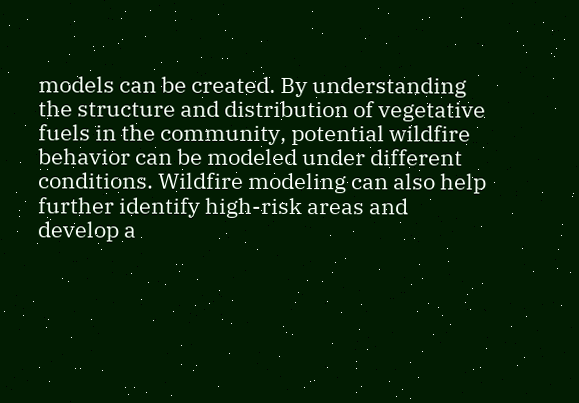models can be created. By understanding the structure and distribution of vegetative fuels in the community, potential wildfire behavior can be modeled under different conditions. Wildfire modeling can also help further identify high-risk areas and develop a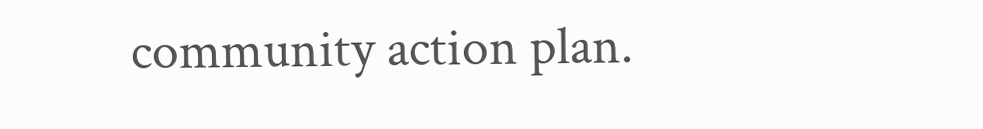community action plan.